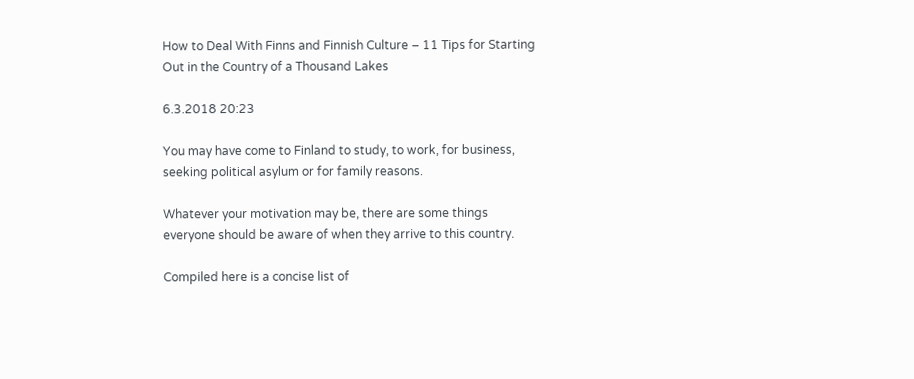How to Deal With Finns and Finnish Culture – 11 Tips for Starting Out in the Country of a Thousand Lakes

6.3.2018 20:23

You may have come to Finland to study, to work, for business, seeking political asylum or for family reasons.

Whatever your motivation may be, there are some things everyone should be aware of when they arrive to this country.

Compiled here is a concise list of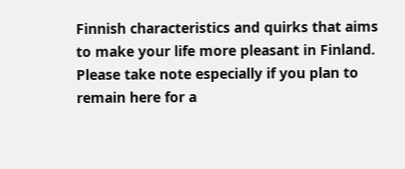Finnish characteristics and quirks that aims to make your life more pleasant in Finland. Please take note especially if you plan to remain here for a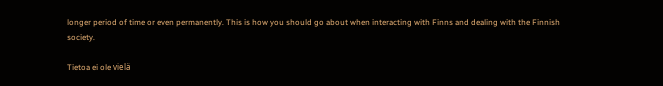longer period of time or even permanently. This is how you should go about when interacting with Finns and dealing with the Finnish society.

Tietoa ei ole vielä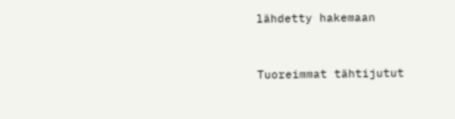lähdetty hakemaan


Tuoreimmat tähtijutut